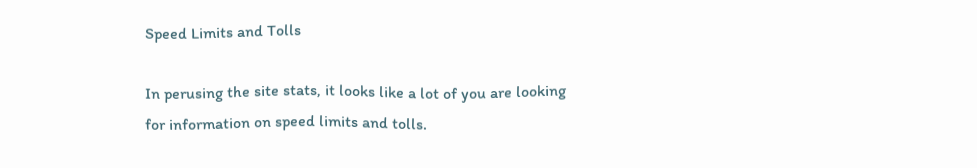Speed Limits and Tolls

In perusing the site stats, it looks like a lot of you are looking for information on speed limits and tolls.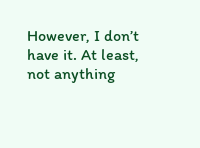However, I don’t have it. At least, not anything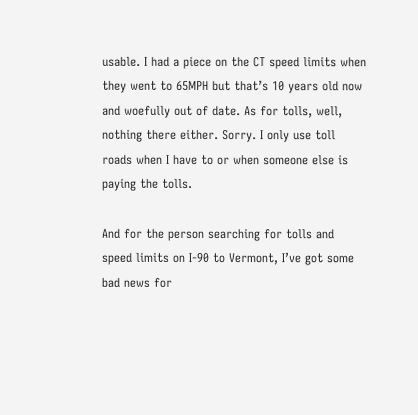usable. I had a piece on the CT speed limits when they went to 65MPH but that’s 10 years old now and woefully out of date. As for tolls, well, nothing there either. Sorry. I only use toll roads when I have to or when someone else is paying the tolls.

And for the person searching for tolls and speed limits on I-90 to Vermont, I’ve got some bad news for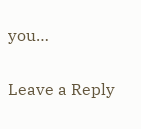you…

Leave a Reply